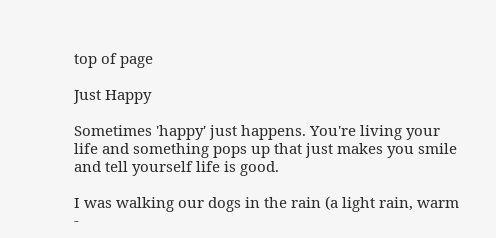top of page

Just Happy

Sometimes 'happy' just happens. You're living your life and something pops up that just makes you smile and tell yourself life is good.

I was walking our dogs in the rain (a light rain, warm -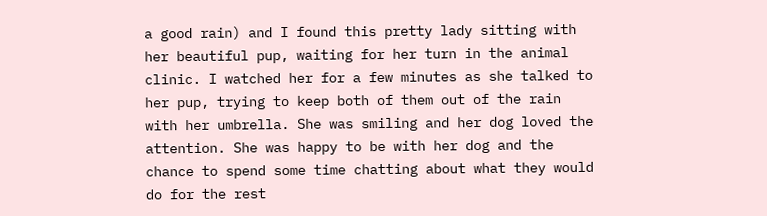a good rain) and I found this pretty lady sitting with her beautiful pup, waiting for her turn in the animal clinic. I watched her for a few minutes as she talked to her pup, trying to keep both of them out of the rain with her umbrella. She was smiling and her dog loved the attention. She was happy to be with her dog and the chance to spend some time chatting about what they would do for the rest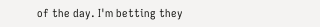of the day. I'm betting they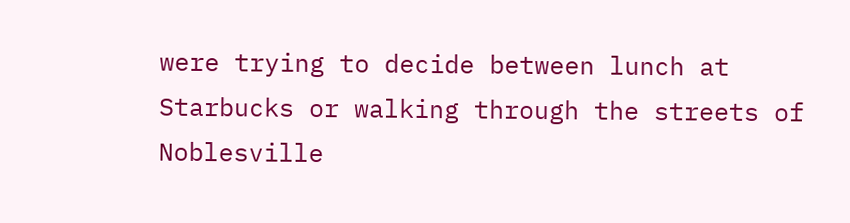were trying to decide between lunch at Starbucks or walking through the streets of Noblesville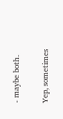- maybe both.

Yep, sometimes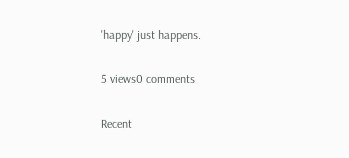'happy' just happens.

5 views0 comments

Recent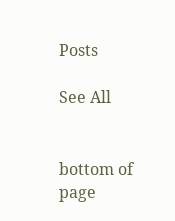Posts

See All


bottom of page